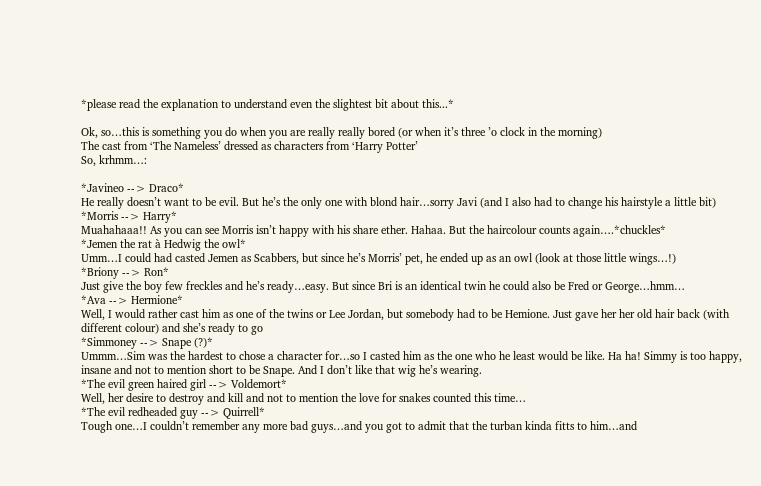*please read the explanation to understand even the slightest bit about this...*

Ok, so…this is something you do when you are really really bored (or when it’s three ’o clock in the morning)
The cast from ‘The Nameless’ dressed as characters from ‘Harry Potter’
So, krhmm…:

*Javineo --> Draco*
He really doesn’t want to be evil. But he’s the only one with blond hair…sorry Javi (and I also had to change his hairstyle a little bit)
*Morris --> Harry*
Muahahaaa!! As you can see Morris isn’t happy with his share ether. Hahaa. But the haircolour counts again….*chuckles*
*Jemen the rat à Hedwig the owl*
Umm…I could had casted Jemen as Scabbers, but since he’s Morris’ pet, he ended up as an owl (look at those little wings…!)
*Briony --> Ron*
Just give the boy few freckles and he’s ready…easy. But since Bri is an identical twin he could also be Fred or George…hmm…
*Ava --> Hermione*
Well, I would rather cast him as one of the twins or Lee Jordan, but somebody had to be Hemione. Just gave her her old hair back (with different colour) and she’s ready to go
*Simmoney --> Snape (?)*
Ummm…Sim was the hardest to chose a character for…so I casted him as the one who he least would be like. Ha ha! Simmy is too happy, insane and not to mention short to be Snape. And I don’t like that wig he’s wearing.
*The evil green haired girl --> Voldemort*
Well, her desire to destroy and kill and not to mention the love for snakes counted this time…
*The evil redheaded guy --> Quirrell*
Tough one…I couldn’t remember any more bad guys…and you got to admit that the turban kinda fitts to him…and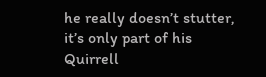he really doesn’t stutter, it’s only part of his Quirrell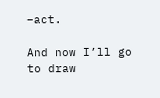–act.

And now I’ll go to draw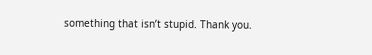something that isn’t stupid. Thank you.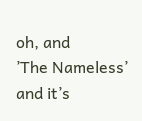oh, and
’The Nameless’ and it’s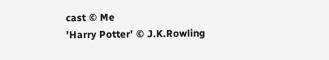cast © Me
’Harry Potter’ © J.K.Rowling